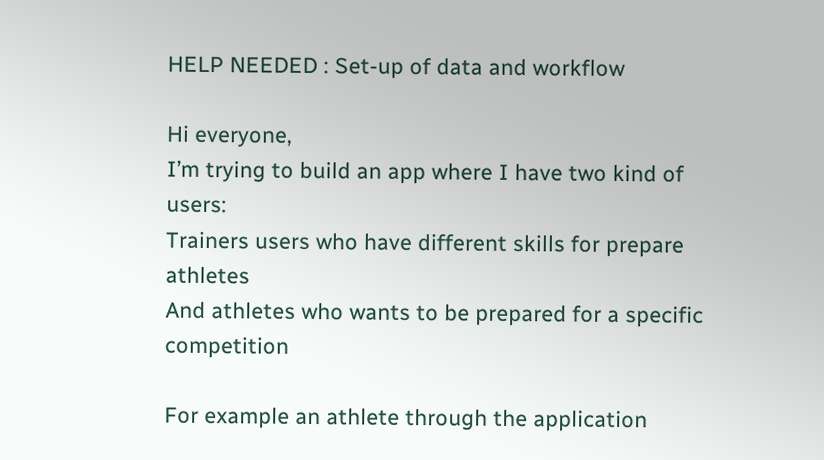HELP NEEDED : Set-up of data and workflow

Hi everyone,
I’m trying to build an app where I have two kind of users:
Trainers users who have different skills for prepare athletes
And athletes who wants to be prepared for a specific competition

For example an athlete through the application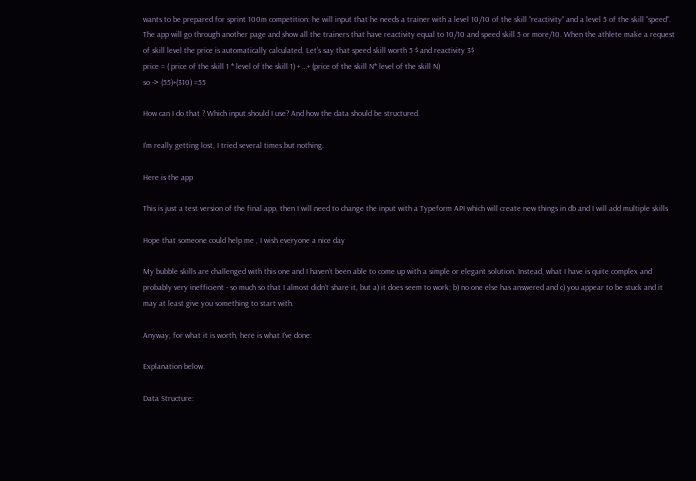wants to be prepared for sprint 100m competition: he will input that he needs a trainer with a level 10/10 of the skill “reactivity” and a level 5 of the skill “speed”. The app will go through another page and show all the trainers that have reactivity equal to 10/10 and speed skill 5 or more/10. When the athlete make a request of skill level the price is automatically calculated. Let’s say that speed skill worth 5 $ and reactivity 3$
price = ( price of the skill 1 * level of the skill 1) + …+ (price of the skill N* level of the skill N)
so -> (55)+(310) =55

How can I do that ? Which input should I use? And how the data should be structured.

I’m really getting lost, I tried several times but nothing.

Here is the app

This is just a test version of the final app, then I will need to change the input with a Typeform API which will create new things in db and I will add multiple skills

Hope that someone could help me , I wish everyone a nice day

My bubble skills are challenged with this one and I haven’t been able to come up with a simple or elegant solution. Instead, what I have is quite complex and probably very inefficient - so much so that I almost didn’t share it, but a) it does seem to work; b) no one else has answered and c) you appear to be stuck and it may at least give you something to start with.

Anyway, for what it is worth, here is what I’ve done:

Explanation below.

Data Structure: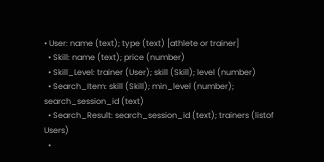• User: name (text); type (text) [athlete or trainer]
  • Skill: name (text); price (number)
  • Skill_Level: trainer (User); skill (Skill); level (number)
  • Search_Item: skill (Skill); min_level (number); search_session_id (text)
  • Search_Result: search_session_id (text); trainers (listof Users)
  •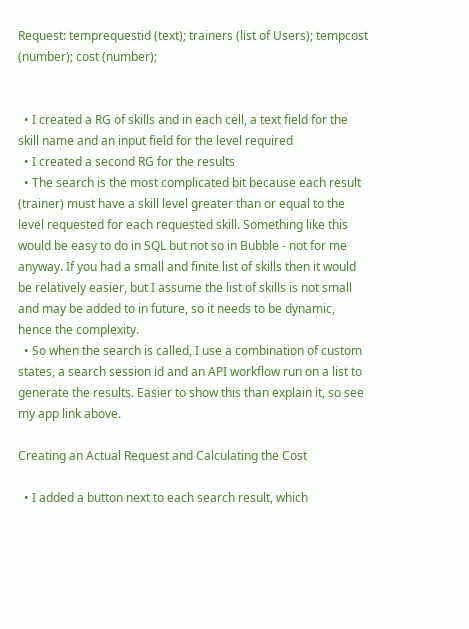Request: temprequestid (text); trainers (list of Users); tempcost (number); cost (number);


  • I created a RG of skills and in each cell, a text field for the skill name and an input field for the level required
  • I created a second RG for the results
  • The search is the most complicated bit because each result (trainer) must have a skill level greater than or equal to the level requested for each requested skill. Something like this would be easy to do in SQL but not so in Bubble - not for me anyway. If you had a small and finite list of skills then it would be relatively easier, but I assume the list of skills is not small and may be added to in future, so it needs to be dynamic, hence the complexity.
  • So when the search is called, I use a combination of custom states, a search session id and an API workflow run on a list to generate the results. Easier to show this than explain it, so see my app link above.

Creating an Actual Request and Calculating the Cost

  • I added a button next to each search result, which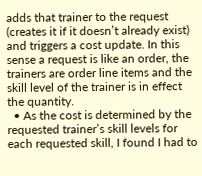adds that trainer to the request (creates it if it doesn’t already exist) and triggers a cost update. In this sense a request is like an order, the trainers are order line items and the skill level of the trainer is in effect the quantity.
  • As the cost is determined by the requested trainer’s skill levels for each requested skill, I found I had to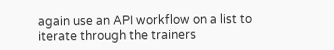again use an API workflow on a list to iterate through the trainers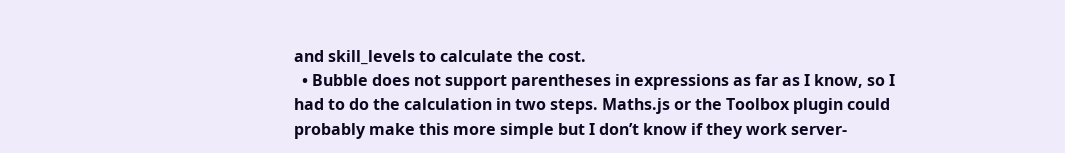and skill_levels to calculate the cost.
  • Bubble does not support parentheses in expressions as far as I know, so I had to do the calculation in two steps. Maths.js or the Toolbox plugin could probably make this more simple but I don’t know if they work server-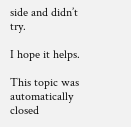side and didn’t try.

I hope it helps.

This topic was automatically closed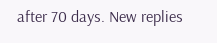after 70 days. New replies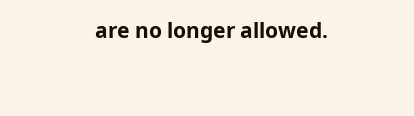are no longer allowed.